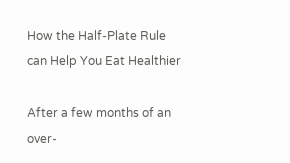How the Half-Plate Rule can Help You Eat Healthier

After a few months of an over-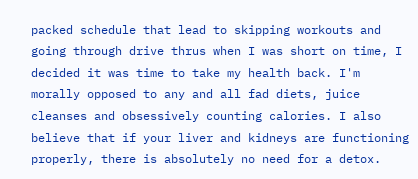packed schedule that lead to skipping workouts and going through drive thrus when I was short on time, I decided it was time to take my health back. I'm morally opposed to any and all fad diets, juice cleanses and obsessively counting calories. I also believe that if your liver and kidneys are functioning properly, there is absolutely no need for a detox.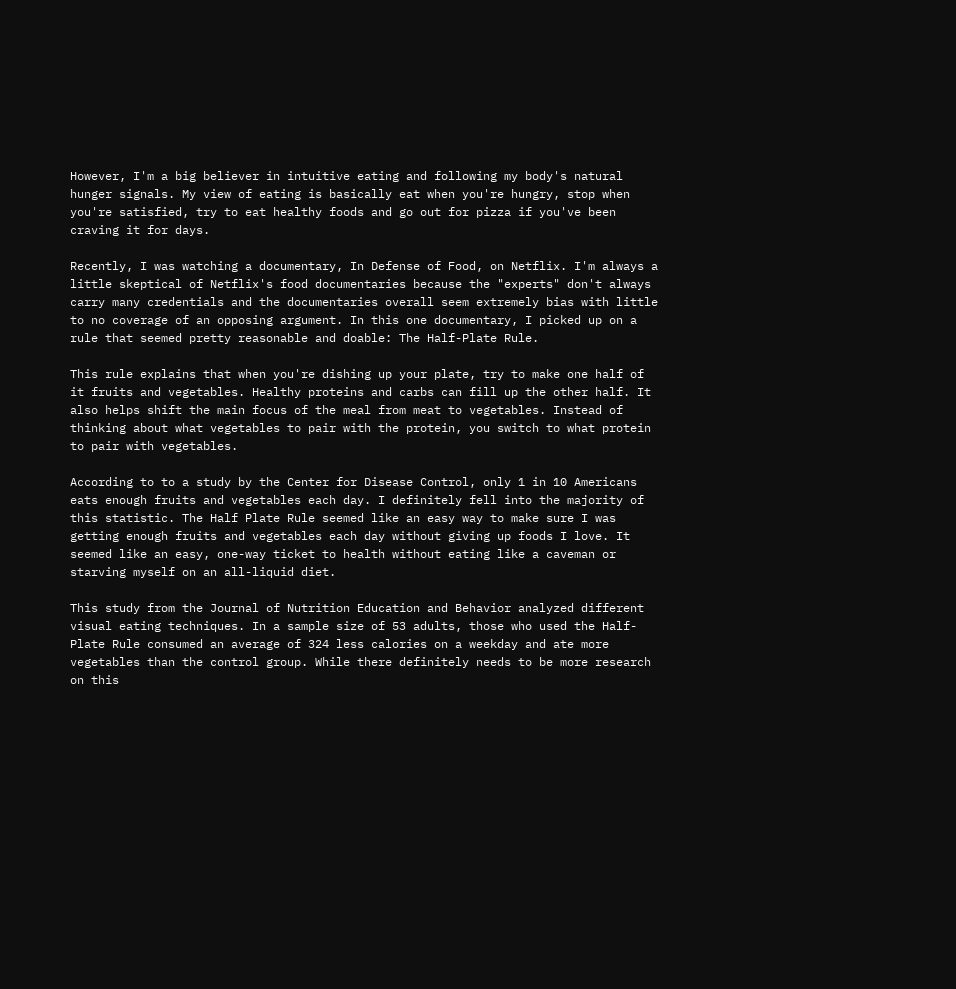However, I'm a big believer in intuitive eating and following my body's natural hunger signals. My view of eating is basically eat when you're hungry, stop when you're satisfied, try to eat healthy foods and go out for pizza if you've been craving it for days.

Recently, I was watching a documentary, In Defense of Food, on Netflix. I'm always a little skeptical of Netflix's food documentaries because the "experts" don't always carry many credentials and the documentaries overall seem extremely bias with little to no coverage of an opposing argument. In this one documentary, I picked up on a rule that seemed pretty reasonable and doable: The Half-Plate Rule.

This rule explains that when you're dishing up your plate, try to make one half of it fruits and vegetables. Healthy proteins and carbs can fill up the other half. It also helps shift the main focus of the meal from meat to vegetables. Instead of thinking about what vegetables to pair with the protein, you switch to what protein to pair with vegetables.

According to to a study by the Center for Disease Control, only 1 in 10 Americans eats enough fruits and vegetables each day. I definitely fell into the majority of this statistic. The Half Plate Rule seemed like an easy way to make sure I was getting enough fruits and vegetables each day without giving up foods I love. It seemed like an easy, one-way ticket to health without eating like a caveman or starving myself on an all-liquid diet.

This study from the Journal of Nutrition Education and Behavior analyzed different visual eating techniques. In a sample size of 53 adults, those who used the Half-Plate Rule consumed an average of 324 less calories on a weekday and ate more vegetables than the control group. While there definitely needs to be more research on this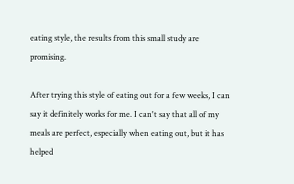eating style, the results from this small study are promising.

After trying this style of eating out for a few weeks, I can say it definitely works for me. I can't say that all of my meals are perfect, especially when eating out, but it has helped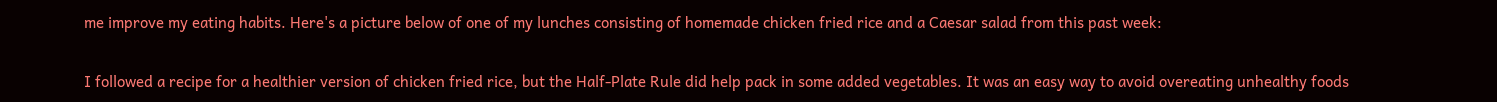me improve my eating habits. Here's a picture below of one of my lunches consisting of homemade chicken fried rice and a Caesar salad from this past week:

I followed a recipe for a healthier version of chicken fried rice, but the Half-Plate Rule did help pack in some added vegetables. It was an easy way to avoid overeating unhealthy foods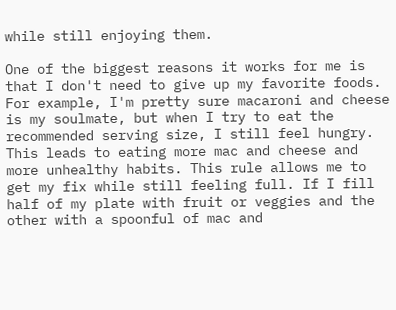while still enjoying them.

One of the biggest reasons it works for me is that I don't need to give up my favorite foods. For example, I'm pretty sure macaroni and cheese is my soulmate, but when I try to eat the recommended serving size, I still feel hungry. This leads to eating more mac and cheese and more unhealthy habits. This rule allows me to get my fix while still feeling full. If I fill half of my plate with fruit or veggies and the other with a spoonful of mac and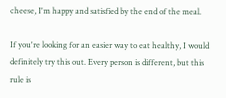cheese, I'm happy and satisfied by the end of the meal.

If you're looking for an easier way to eat healthy, I would definitely try this out. Every person is different, but this rule is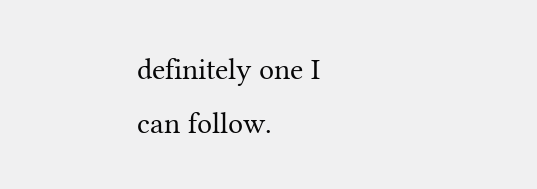definitely one I can follow.